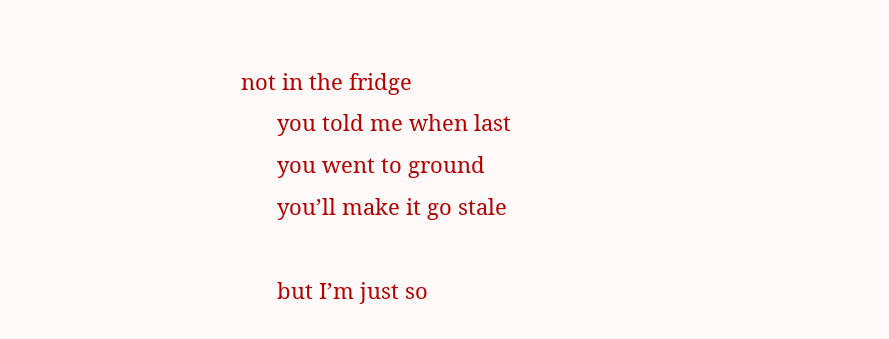not in the fridge
      you told me when last
      you went to ground
      you’ll make it go stale

      but I’m just so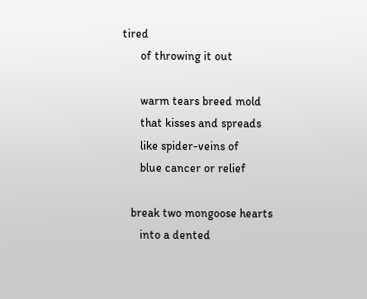tired
      of throwing it out

      warm tears breed mold
      that kisses and spreads
      like spider-veins of
      blue cancer or relief

   break two mongoose hearts
      into a dented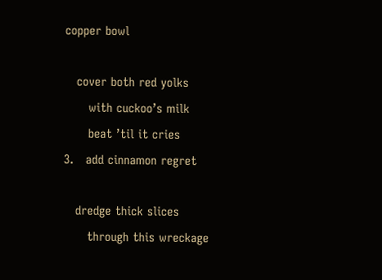copper bowl

   cover both red yolks
      with cuckoo’s milk
      beat ’til it cries
3.   add cinnamon regret

   dredge thick slices
      through this wreckage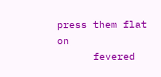press them flat on
      fevered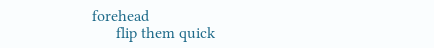forehead
      flip them quick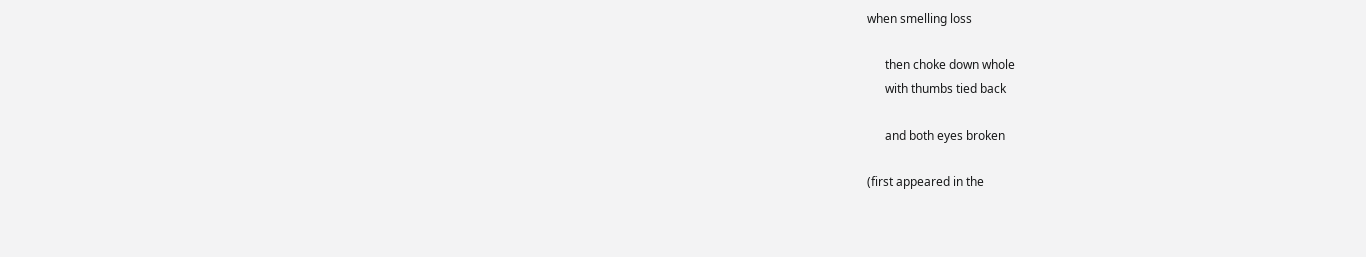when smelling loss

      then choke down whole
      with thumbs tied back

      and both eyes broken

(first appeared in the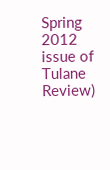Spring 2012 issue of Tulane Review)